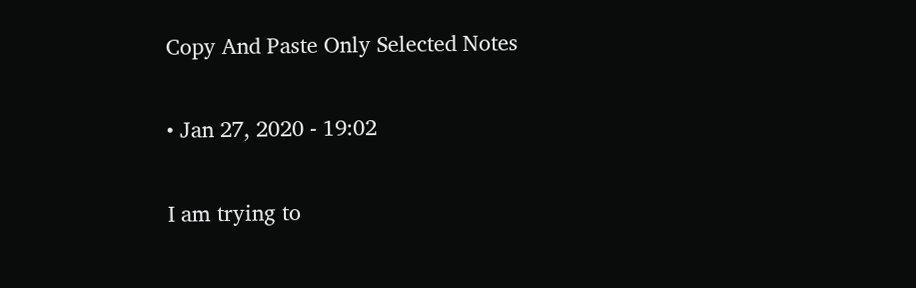Copy And Paste Only Selected Notes

• Jan 27, 2020 - 19:02

I am trying to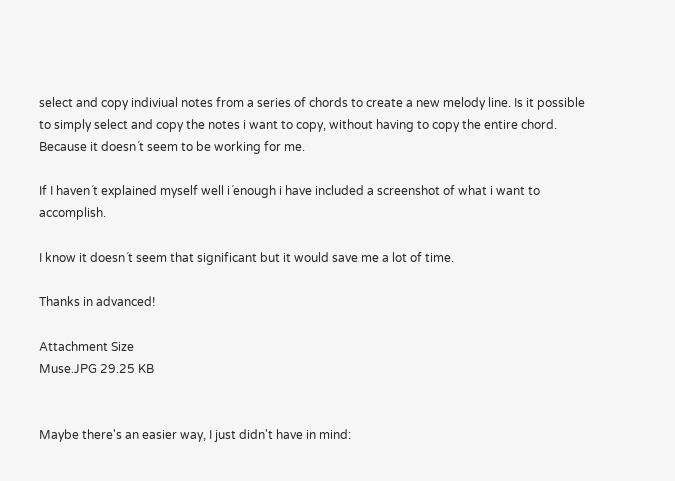select and copy indiviual notes from a series of chords to create a new melody line. Is it possible to simply select and copy the notes i want to copy, without having to copy the entire chord. Because it doesn´t seem to be working for me.

If I haven´t explained myself well i´enough i have included a screenshot of what i want to accomplish.

I know it doesn´t seem that significant but it would save me a lot of time.

Thanks in advanced!

Attachment Size
Muse.JPG 29.25 KB


Maybe there's an easier way, I just didn't have in mind: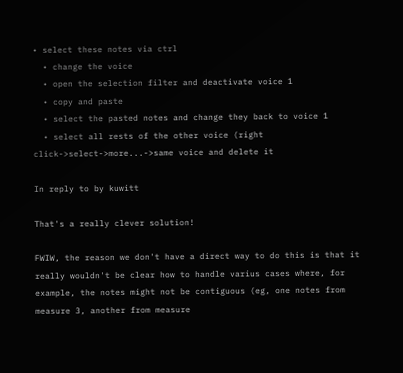• select these notes via ctrl
  • change the voice
  • open the selection filter and deactivate voice 1
  • copy and paste
  • select the pasted notes and change they back to voice 1
  • select all rests of the other voice (right click->select->more...->same voice and delete it

In reply to by kuwitt

That's a really clever solution!

FWIW, the reason we don't have a direct way to do this is that it really wouldn't be clear how to handle varius cases where, for example, the notes might not be contiguous (eg, one notes from measure 3, another from measure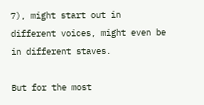7), might start out in different voices, might even be in different staves.

But for the most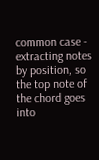common case - extracting notes by position, so the top note of the chord goes into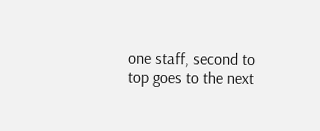one staff, second to top goes to the next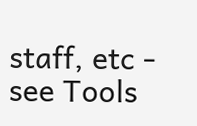staff, etc - see Tools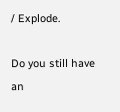/ Explode.

Do you still have an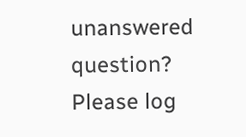unanswered question? Please log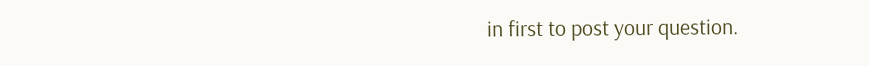in first to post your question.